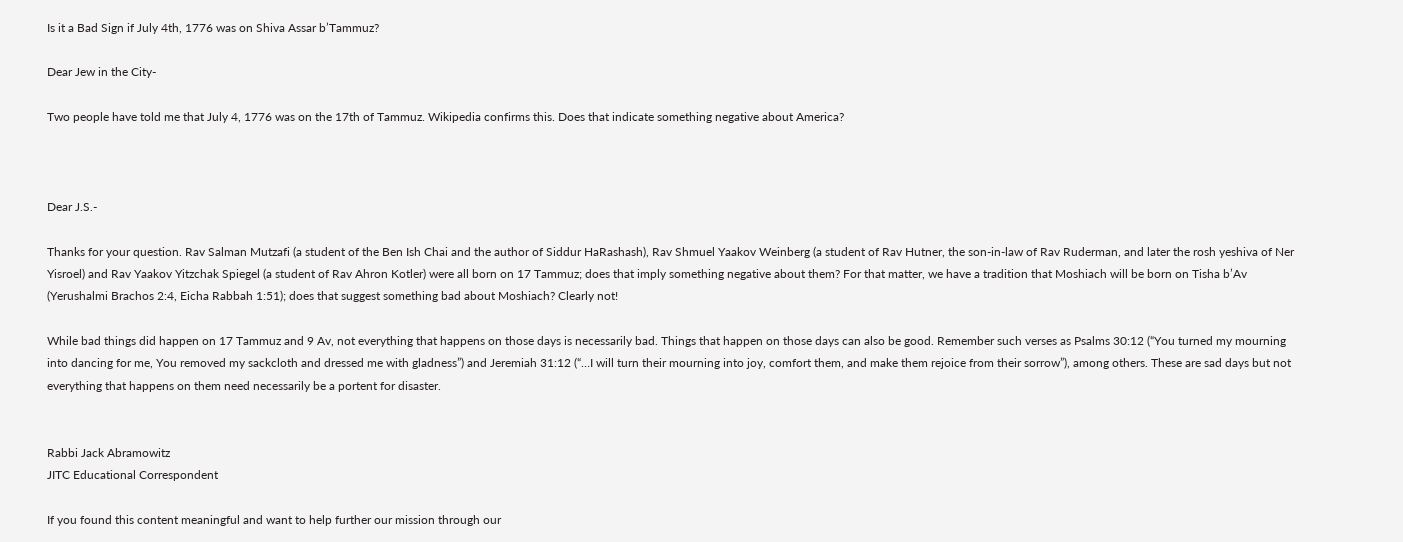Is it a Bad Sign if July 4th, 1776 was on Shiva Assar b’Tammuz?

Dear Jew in the City-

Two people have told me that July 4, 1776 was on the 17th of Tammuz. Wikipedia confirms this. Does that indicate something negative about America?



Dear J.S.-

Thanks for your question. Rav Salman Mutzafi (a student of the Ben Ish Chai and the author of Siddur HaRashash), Rav Shmuel Yaakov Weinberg (a student of Rav Hutner, the son-in-law of Rav Ruderman, and later the rosh yeshiva of Ner Yisroel) and Rav Yaakov Yitzchak Spiegel (a student of Rav Ahron Kotler) were all born on 17 Tammuz; does that imply something negative about them? For that matter, we have a tradition that Moshiach will be born on Tisha b’Av (Yerushalmi Brachos 2:4, Eicha Rabbah 1:51); does that suggest something bad about Moshiach? Clearly not!

While bad things did happen on 17 Tammuz and 9 Av, not everything that happens on those days is necessarily bad. Things that happen on those days can also be good. Remember such verses as Psalms 30:12 (“You turned my mourning into dancing for me, You removed my sackcloth and dressed me with gladness”) and Jeremiah 31:12 (“…I will turn their mourning into joy, comfort them, and make them rejoice from their sorrow”), among others. These are sad days but not everything that happens on them need necessarily be a portent for disaster.


Rabbi Jack Abramowitz
JITC Educational Correspondent

If you found this content meaningful and want to help further our mission through our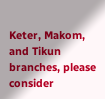Keter, Makom, and Tikun branches, please consider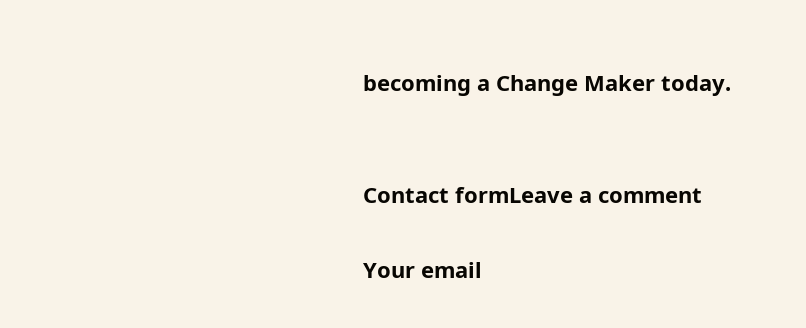becoming a Change Maker today.


Contact formLeave a comment

Your email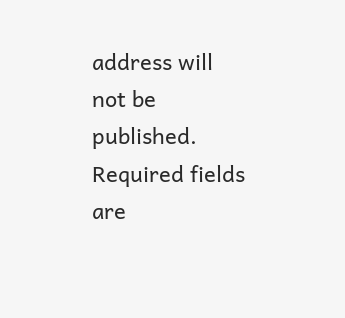address will not be published. Required fields are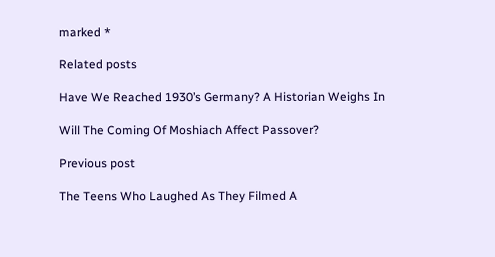marked *

Related posts

Have We Reached 1930’s Germany? A Historian Weighs In

Will The Coming Of Moshiach Affect Passover?

Previous post

The Teens Who Laughed As They Filmed A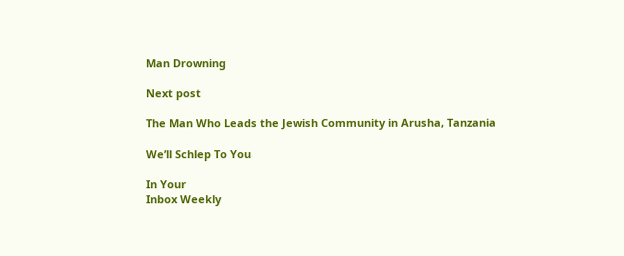Man Drowning

Next post

The Man Who Leads the Jewish Community in Arusha, Tanzania

We’ll Schlep To You

In Your
Inbox Weekly